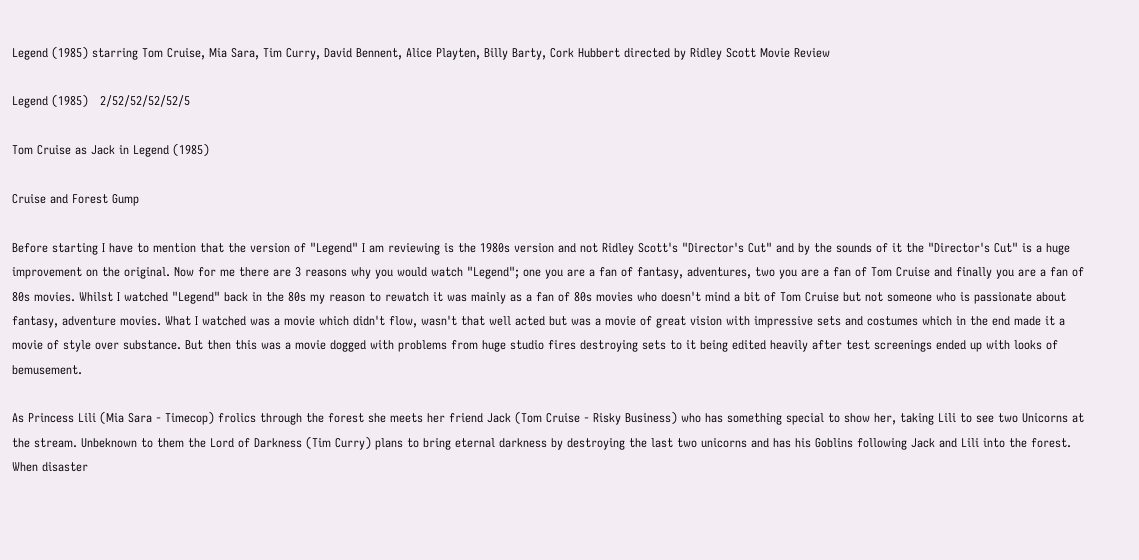Legend (1985) starring Tom Cruise, Mia Sara, Tim Curry, David Bennent, Alice Playten, Billy Barty, Cork Hubbert directed by Ridley Scott Movie Review

Legend (1985)   2/52/52/52/52/5

Tom Cruise as Jack in Legend (1985)

Cruise and Forest Gump

Before starting I have to mention that the version of "Legend" I am reviewing is the 1980s version and not Ridley Scott's "Director's Cut" and by the sounds of it the "Director's Cut" is a huge improvement on the original. Now for me there are 3 reasons why you would watch "Legend"; one you are a fan of fantasy, adventures, two you are a fan of Tom Cruise and finally you are a fan of 80s movies. Whilst I watched "Legend" back in the 80s my reason to rewatch it was mainly as a fan of 80s movies who doesn't mind a bit of Tom Cruise but not someone who is passionate about fantasy, adventure movies. What I watched was a movie which didn't flow, wasn't that well acted but was a movie of great vision with impressive sets and costumes which in the end made it a movie of style over substance. But then this was a movie dogged with problems from huge studio fires destroying sets to it being edited heavily after test screenings ended up with looks of bemusement.

As Princess Lili (Mia Sara - Timecop) frolics through the forest she meets her friend Jack (Tom Cruise - Risky Business) who has something special to show her, taking Lili to see two Unicorns at the stream. Unbeknown to them the Lord of Darkness (Tim Curry) plans to bring eternal darkness by destroying the last two unicorns and has his Goblins following Jack and Lili into the forest. When disaster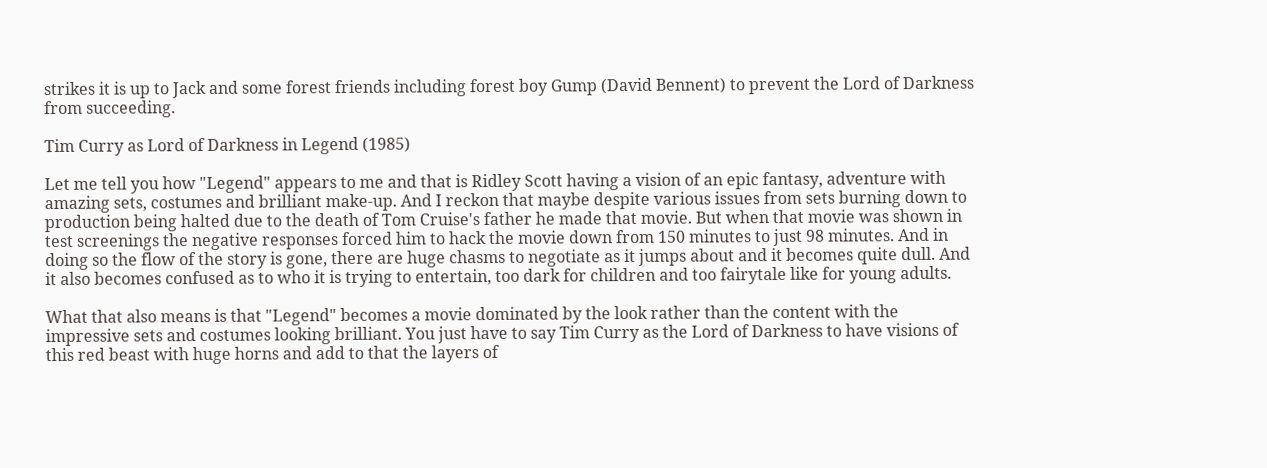strikes it is up to Jack and some forest friends including forest boy Gump (David Bennent) to prevent the Lord of Darkness from succeeding.

Tim Curry as Lord of Darkness in Legend (1985)

Let me tell you how "Legend" appears to me and that is Ridley Scott having a vision of an epic fantasy, adventure with amazing sets, costumes and brilliant make-up. And I reckon that maybe despite various issues from sets burning down to production being halted due to the death of Tom Cruise's father he made that movie. But when that movie was shown in test screenings the negative responses forced him to hack the movie down from 150 minutes to just 98 minutes. And in doing so the flow of the story is gone, there are huge chasms to negotiate as it jumps about and it becomes quite dull. And it also becomes confused as to who it is trying to entertain, too dark for children and too fairytale like for young adults.

What that also means is that "Legend" becomes a movie dominated by the look rather than the content with the impressive sets and costumes looking brilliant. You just have to say Tim Curry as the Lord of Darkness to have visions of this red beast with huge horns and add to that the layers of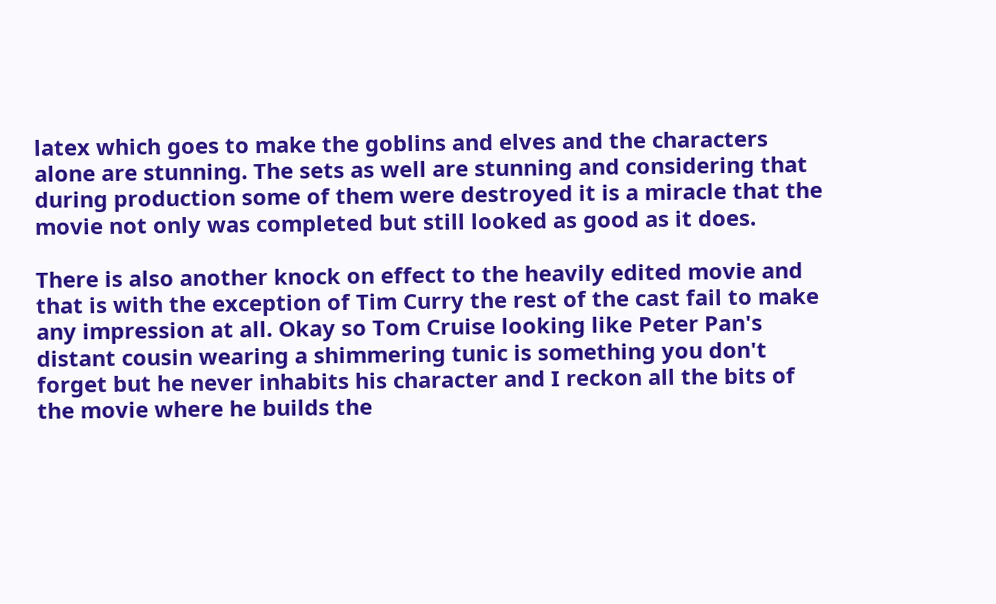latex which goes to make the goblins and elves and the characters alone are stunning. The sets as well are stunning and considering that during production some of them were destroyed it is a miracle that the movie not only was completed but still looked as good as it does.

There is also another knock on effect to the heavily edited movie and that is with the exception of Tim Curry the rest of the cast fail to make any impression at all. Okay so Tom Cruise looking like Peter Pan's distant cousin wearing a shimmering tunic is something you don't forget but he never inhabits his character and I reckon all the bits of the movie where he builds the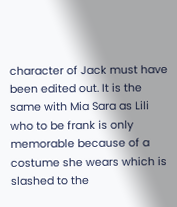character of Jack must have been edited out. It is the same with Mia Sara as Lili who to be frank is only memorable because of a costume she wears which is slashed to the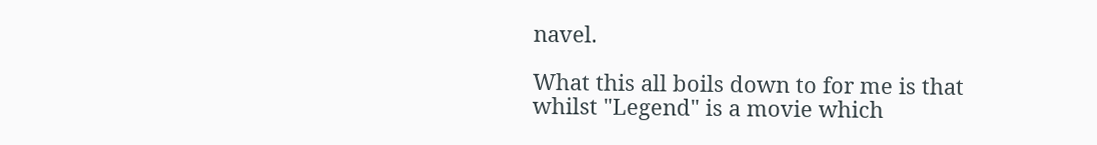navel.

What this all boils down to for me is that whilst "Legend" is a movie which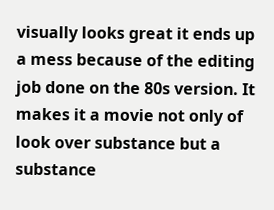visually looks great it ends up a mess because of the editing job done on the 80s version. It makes it a movie not only of look over substance but a substance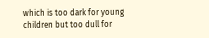which is too dark for young children but too dull for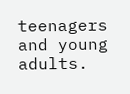teenagers and young adults.